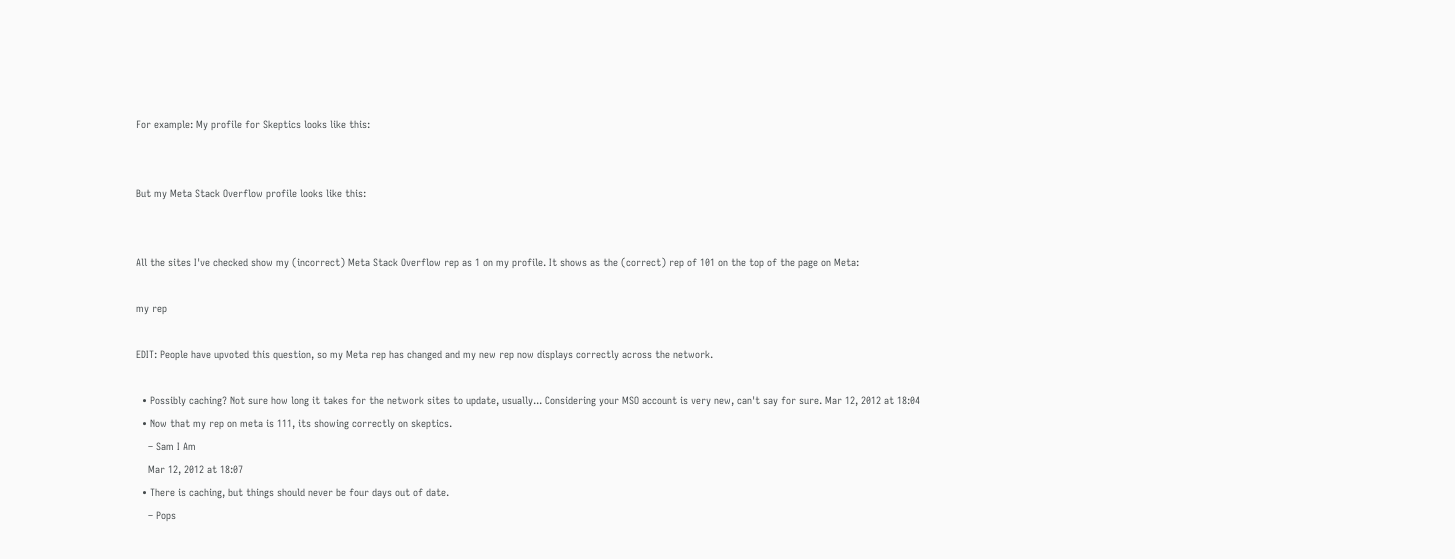For example: My profile for Skeptics looks like this:


But my Meta Stack Overflow profile looks like this:


All the sites I've checked show my (incorrect) Meta Stack Overflow rep as 1 on my profile. It shows as the (correct) rep of 101 on the top of the page on Meta:

my rep

EDIT: People have upvoted this question, so my Meta rep has changed and my new rep now displays correctly across the network.

  • Possibly caching? Not sure how long it takes for the network sites to update, usually... Considering your MSO account is very new, can't say for sure. Mar 12, 2012 at 18:04
  • Now that my rep on meta is 111, its showing correctly on skeptics.
    – Sam I Am
    Mar 12, 2012 at 18:07
  • There is caching, but things should never be four days out of date.
    – Pops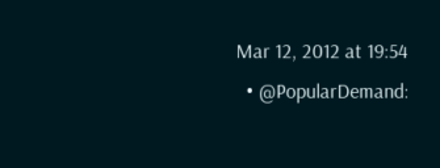Mar 12, 2012 at 19:54
  • @PopularDemand: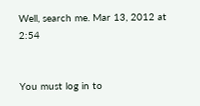Well, search me. Mar 13, 2012 at 2:54


You must log in to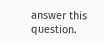answer this question.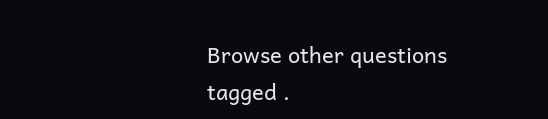Browse other questions tagged .